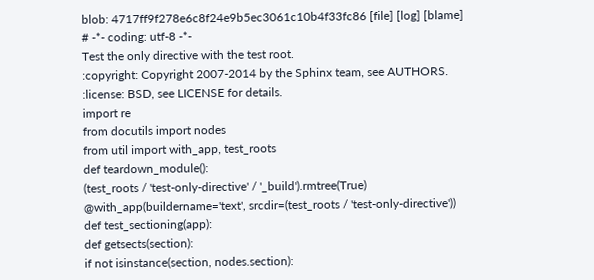blob: 4717ff9f278e6c8f24e9b5ec3061c10b4f33fc86 [file] [log] [blame]
# -*- coding: utf-8 -*-
Test the only directive with the test root.
:copyright: Copyright 2007-2014 by the Sphinx team, see AUTHORS.
:license: BSD, see LICENSE for details.
import re
from docutils import nodes
from util import with_app, test_roots
def teardown_module():
(test_roots / 'test-only-directive' / '_build').rmtree(True)
@with_app(buildername='text', srcdir=(test_roots / 'test-only-directive'))
def test_sectioning(app):
def getsects(section):
if not isinstance(section, nodes.section):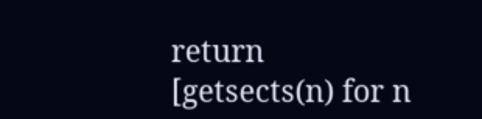return [getsects(n) for n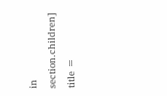in section.children]
title =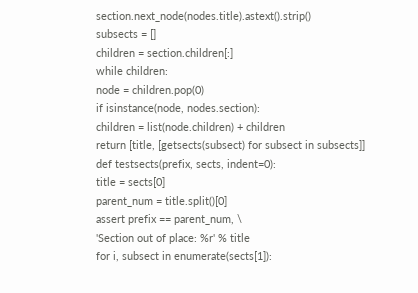section.next_node(nodes.title).astext().strip()
subsects = []
children = section.children[:]
while children:
node = children.pop(0)
if isinstance(node, nodes.section):
children = list(node.children) + children
return [title, [getsects(subsect) for subsect in subsects]]
def testsects(prefix, sects, indent=0):
title = sects[0]
parent_num = title.split()[0]
assert prefix == parent_num, \
'Section out of place: %r' % title
for i, subsect in enumerate(sects[1]):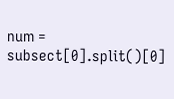num = subsect[0].split()[0]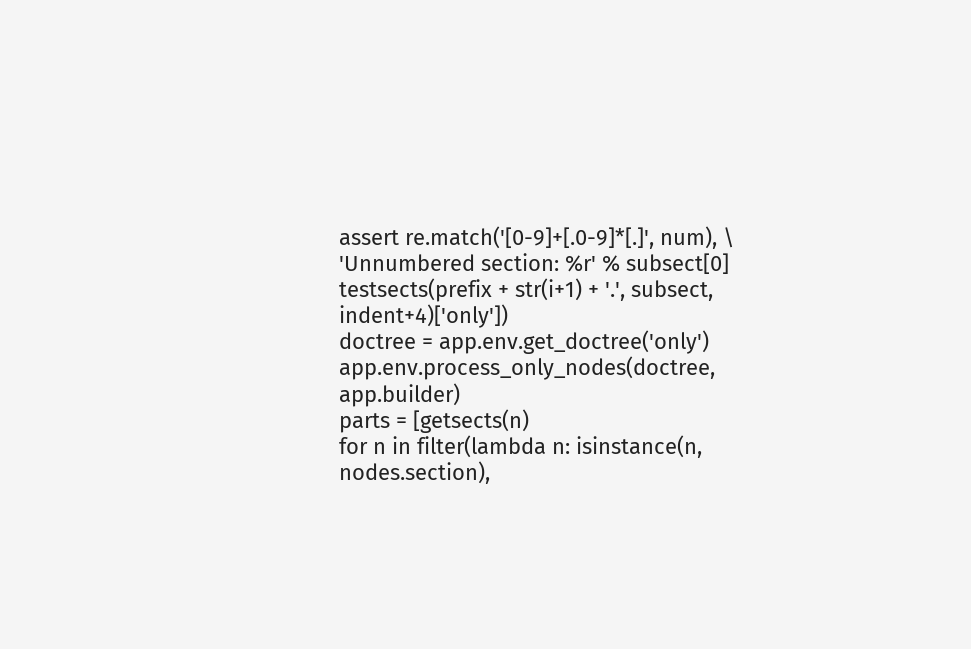assert re.match('[0-9]+[.0-9]*[.]', num), \
'Unnumbered section: %r' % subsect[0]
testsects(prefix + str(i+1) + '.', subsect, indent+4)['only'])
doctree = app.env.get_doctree('only')
app.env.process_only_nodes(doctree, app.builder)
parts = [getsects(n)
for n in filter(lambda n: isinstance(n, nodes.section),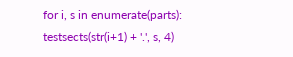for i, s in enumerate(parts):
testsects(str(i+1) + '.', s, 4)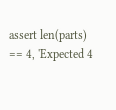assert len(parts) == 4, 'Expected 4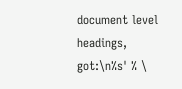document level headings, got:\n%s' % \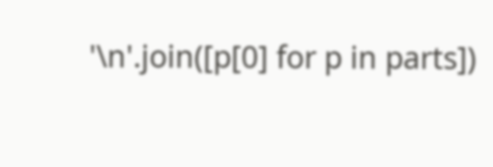'\n'.join([p[0] for p in parts])